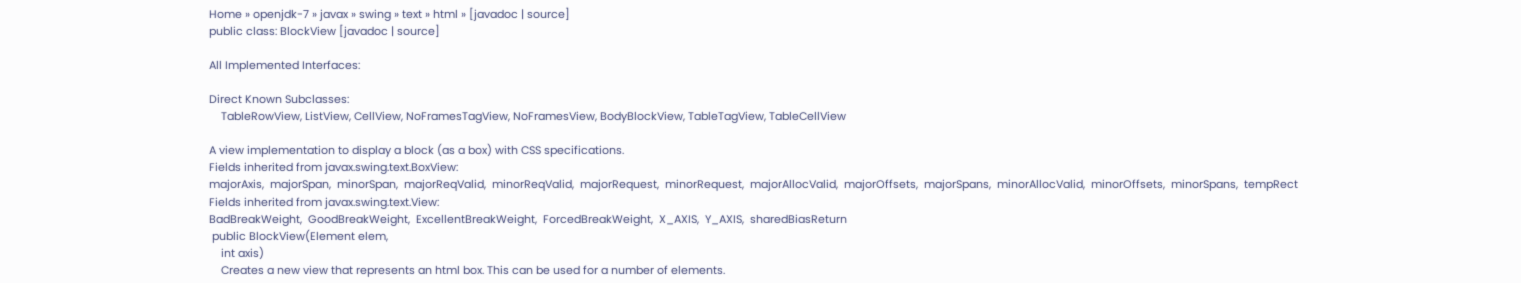Home » openjdk-7 » javax » swing » text » html » [javadoc | source]
public class: BlockView [javadoc | source]

All Implemented Interfaces:

Direct Known Subclasses:
    TableRowView, ListView, CellView, NoFramesTagView, NoFramesView, BodyBlockView, TableTagView, TableCellView

A view implementation to display a block (as a box) with CSS specifications.
Fields inherited from javax.swing.text.BoxView:
majorAxis,  majorSpan,  minorSpan,  majorReqValid,  minorReqValid,  majorRequest,  minorRequest,  majorAllocValid,  majorOffsets,  majorSpans,  minorAllocValid,  minorOffsets,  minorSpans,  tempRect
Fields inherited from javax.swing.text.View:
BadBreakWeight,  GoodBreakWeight,  ExcellentBreakWeight,  ForcedBreakWeight,  X_AXIS,  Y_AXIS,  sharedBiasReturn
 public BlockView(Element elem,
    int axis)
    Creates a new view that represents an html box. This can be used for a number of elements.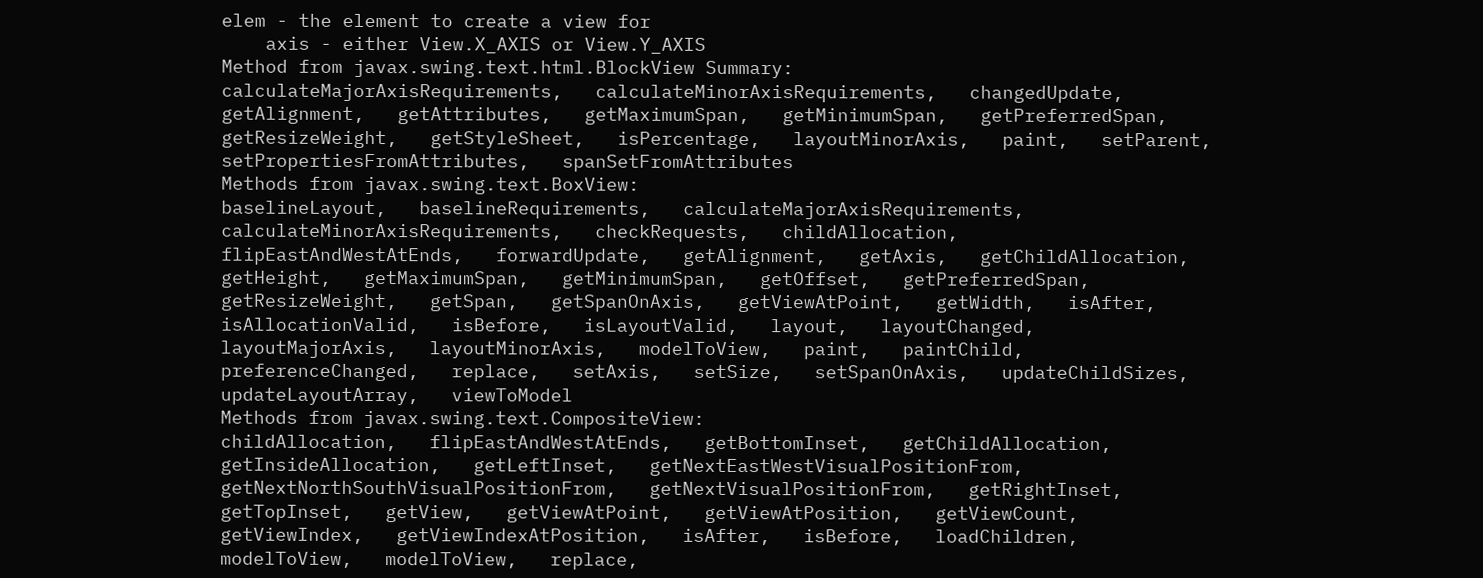elem - the element to create a view for
    axis - either View.X_AXIS or View.Y_AXIS
Method from javax.swing.text.html.BlockView Summary:
calculateMajorAxisRequirements,   calculateMinorAxisRequirements,   changedUpdate,   getAlignment,   getAttributes,   getMaximumSpan,   getMinimumSpan,   getPreferredSpan,   getResizeWeight,   getStyleSheet,   isPercentage,   layoutMinorAxis,   paint,   setParent,   setPropertiesFromAttributes,   spanSetFromAttributes
Methods from javax.swing.text.BoxView:
baselineLayout,   baselineRequirements,   calculateMajorAxisRequirements,   calculateMinorAxisRequirements,   checkRequests,   childAllocation,   flipEastAndWestAtEnds,   forwardUpdate,   getAlignment,   getAxis,   getChildAllocation,   getHeight,   getMaximumSpan,   getMinimumSpan,   getOffset,   getPreferredSpan,   getResizeWeight,   getSpan,   getSpanOnAxis,   getViewAtPoint,   getWidth,   isAfter,   isAllocationValid,   isBefore,   isLayoutValid,   layout,   layoutChanged,   layoutMajorAxis,   layoutMinorAxis,   modelToView,   paint,   paintChild,   preferenceChanged,   replace,   setAxis,   setSize,   setSpanOnAxis,   updateChildSizes,   updateLayoutArray,   viewToModel
Methods from javax.swing.text.CompositeView:
childAllocation,   flipEastAndWestAtEnds,   getBottomInset,   getChildAllocation,   getInsideAllocation,   getLeftInset,   getNextEastWestVisualPositionFrom,   getNextNorthSouthVisualPositionFrom,   getNextVisualPositionFrom,   getRightInset,   getTopInset,   getView,   getViewAtPoint,   getViewAtPosition,   getViewCount,   getViewIndex,   getViewIndexAtPosition,   isAfter,   isBefore,   loadChildren,   modelToView,   modelToView,   replace,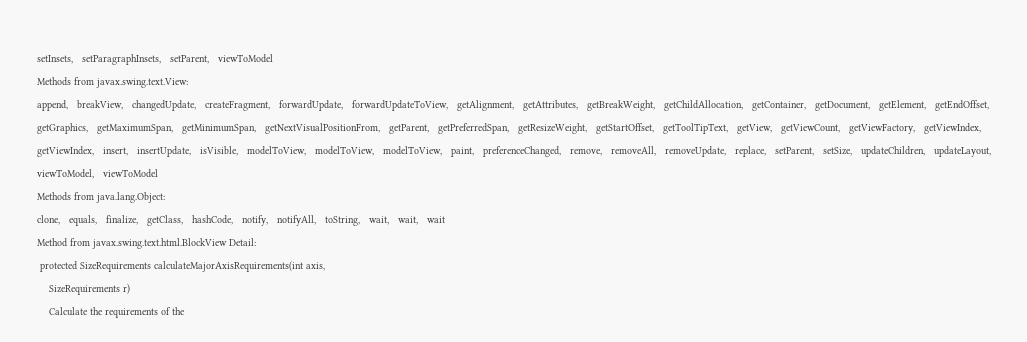setInsets,   setParagraphInsets,   setParent,   viewToModel
Methods from javax.swing.text.View:
append,   breakView,   changedUpdate,   createFragment,   forwardUpdate,   forwardUpdateToView,   getAlignment,   getAttributes,   getBreakWeight,   getChildAllocation,   getContainer,   getDocument,   getElement,   getEndOffset,   getGraphics,   getMaximumSpan,   getMinimumSpan,   getNextVisualPositionFrom,   getParent,   getPreferredSpan,   getResizeWeight,   getStartOffset,   getToolTipText,   getView,   getViewCount,   getViewFactory,   getViewIndex,   getViewIndex,   insert,   insertUpdate,   isVisible,   modelToView,   modelToView,   modelToView,   paint,   preferenceChanged,   remove,   removeAll,   removeUpdate,   replace,   setParent,   setSize,   updateChildren,   updateLayout,   viewToModel,   viewToModel
Methods from java.lang.Object:
clone,   equals,   finalize,   getClass,   hashCode,   notify,   notifyAll,   toString,   wait,   wait,   wait
Method from javax.swing.text.html.BlockView Detail:
 protected SizeRequirements calculateMajorAxisRequirements(int axis,
    SizeRequirements r)
    Calculate the requirements of the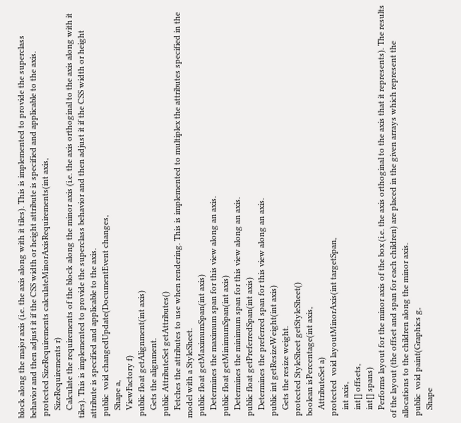block along the major axis (i.e. the axis along with it tiles). This is implemented to provide the superclass behavior and then adjust it if the CSS width or height attribute is specified and applicable to the axis.
 protected SizeRequirements calculateMinorAxisRequirements(int axis,
    SizeRequirements r)
    Calculate the requirements of the block along the minor axis (i.e. the axis orthoginal to the axis along with it tiles). This is implemented to provide the superclass behavior and then adjust it if the CSS width or height attribute is specified and applicable to the axis.
 public  void changedUpdate(DocumentEvent changes,
    Shape a,
    ViewFactory f)
 public float getAlignment(int axis)
    Gets the alignment.
 public AttributeSet getAttributes()
    Fetches the attributes to use when rendering. This is implemented to multiplex the attributes specified in the model with a StyleSheet.
 public float getMaximumSpan(int axis)
    Determines the maximum span for this view along an axis.
 public float getMinimumSpan(int axis)
    Determines the minimum span for this view along an axis.
 public float getPreferredSpan(int axis)
    Determines the preferred span for this view along an axis.
 public int getResizeWeight(int axis)
    Gets the resize weight.
 protected StyleSheet getStyleSheet()
 boolean isPercentage(int axis,
    AttributeSet a)
 protected  void layoutMinorAxis(int targetSpan,
    int axis,
    int[] offsets,
    int[] spans)
    Performs layout for the minor axis of the box (i.e. the axis orthoginal to the axis that it represents). The results of the layout (the offset and span for each children) are placed in the given arrays which represent the allocations to the children along the minor axis.
 public  void paint(Graphics g,
    Shape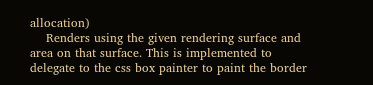allocation)
    Renders using the given rendering surface and area on that surface. This is implemented to delegate to the css box painter to paint the border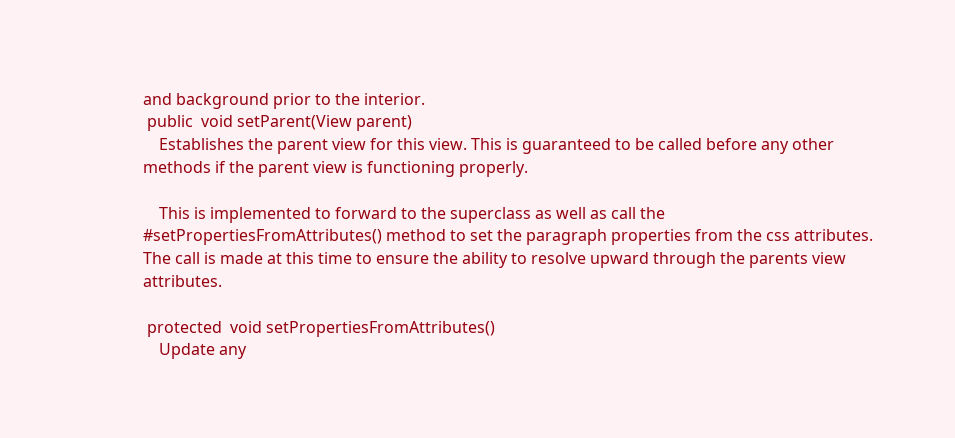and background prior to the interior.
 public  void setParent(View parent)
    Establishes the parent view for this view. This is guaranteed to be called before any other methods if the parent view is functioning properly.

    This is implemented to forward to the superclass as well as call the #setPropertiesFromAttributes() method to set the paragraph properties from the css attributes. The call is made at this time to ensure the ability to resolve upward through the parents view attributes.

 protected  void setPropertiesFromAttributes()
    Update any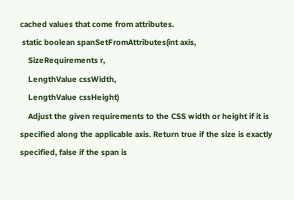cached values that come from attributes.
 static boolean spanSetFromAttributes(int axis,
    SizeRequirements r,
    LengthValue cssWidth,
    LengthValue cssHeight)
    Adjust the given requirements to the CSS width or height if it is specified along the applicable axis. Return true if the size is exactly specified, false if the span is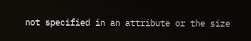not specified in an attribute or the size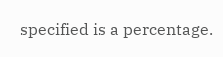specified is a percentage.